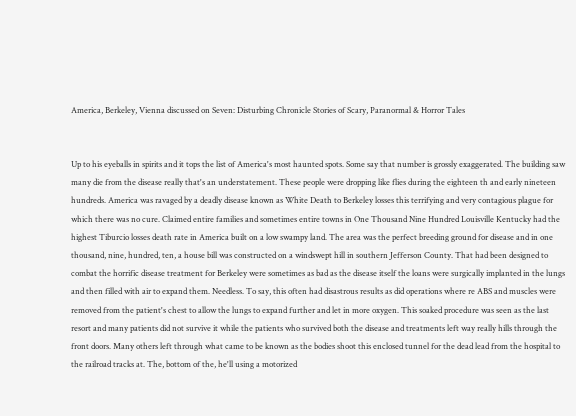America, Berkeley, Vienna discussed on Seven: Disturbing Chronicle Stories of Scary, Paranormal & Horror Tales


Up to his eyeballs in spirits and it tops the list of America's most haunted spots. Some say that number is grossly exaggerated. The building saw many die from the disease really that's an understatement. These people were dropping like flies during the eighteen th and early nineteen hundreds. America was ravaged by a deadly disease known as White Death to Berkeley losses this terrifying and very contagious plague for which there was no cure. Claimed entire families and sometimes entire towns in One Thousand Nine Hundred Louisville Kentucky had the highest Tiburcio losses death rate in America built on a low swampy land. The area was the perfect breeding ground for disease and in one thousand, nine, hundred, ten, a house bill was constructed on a windswept hill in southern Jefferson County. That had been designed to combat the horrific disease treatment for Berkeley were sometimes as bad as the disease itself the loans were surgically implanted in the lungs and then filled with air to expand them. Needless. To say, this often had disastrous results as did operations where re ABS and muscles were removed from the patient's chest to allow the lungs to expand further and let in more oxygen. This soaked procedure was seen as the last resort and many patients did not survive it while the patients who survived both the disease and treatments left way really hills through the front doors. Many others left through what came to be known as the bodies shoot this enclosed tunnel for the dead lead from the hospital to the railroad tracks at. The, bottom of the, he'll using a motorized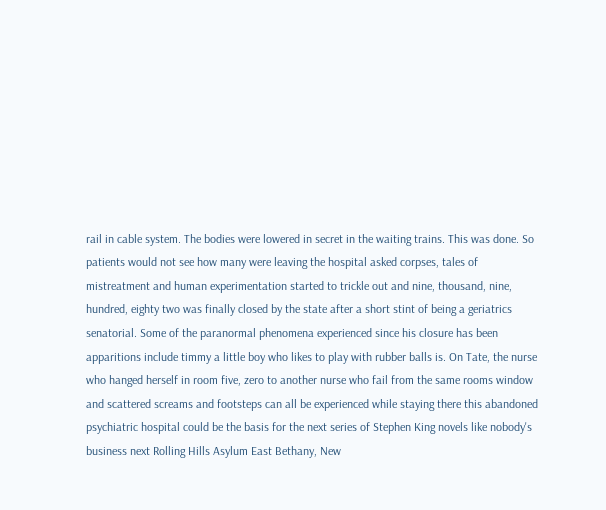rail in cable system. The bodies were lowered in secret in the waiting trains. This was done. So patients would not see how many were leaving the hospital asked corpses, tales of mistreatment and human experimentation started to trickle out and nine, thousand, nine, hundred, eighty two was finally closed by the state after a short stint of being a geriatrics senatorial. Some of the paranormal phenomena experienced since his closure has been apparitions include timmy a little boy who likes to play with rubber balls is. On Tate, the nurse who hanged herself in room five, zero to another nurse who fail from the same rooms window and scattered screams and footsteps can all be experienced while staying there this abandoned psychiatric hospital could be the basis for the next series of Stephen King novels like nobody's business next Rolling Hills Asylum East Bethany, New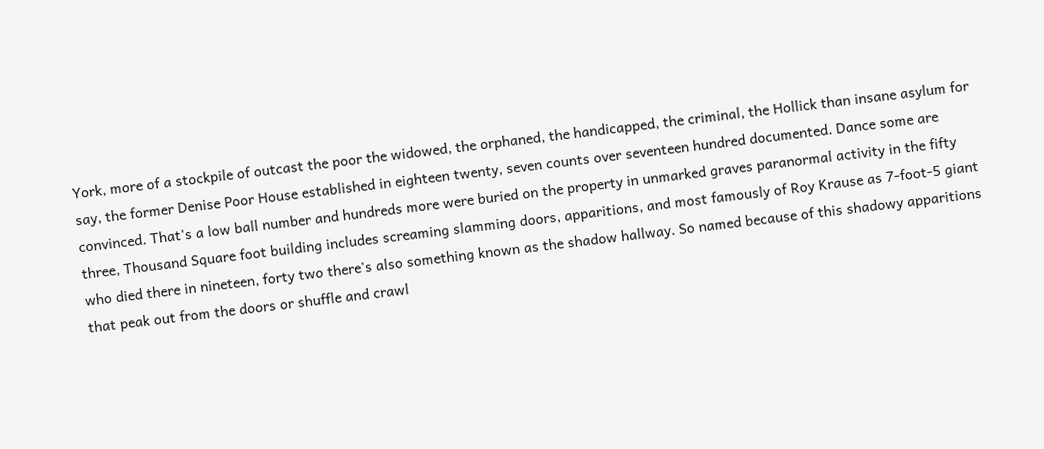York, more of a stockpile of outcast the poor the widowed, the orphaned, the handicapped, the criminal, the Hollick than insane asylum for say, the former Denise Poor House established in eighteen twenty, seven counts over seventeen hundred documented. Dance some are convinced. That's a low ball number and hundreds more were buried on the property in unmarked graves paranormal activity in the fifty three, Thousand Square foot building includes screaming slamming doors, apparitions, and most famously of Roy Krause as 7-foot-5 giant who died there in nineteen, forty two there's also something known as the shadow hallway. So named because of this shadowy apparitions that peak out from the doors or shuffle and crawl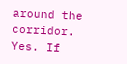around the corridor. Yes. If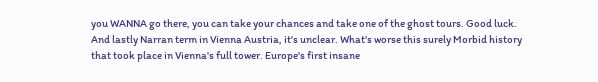you WANNA go there, you can take your chances and take one of the ghost tours. Good luck. And lastly Narran term in Vienna Austria, it's unclear. What's worse this surely Morbid history that took place in Vienna's full tower. Europe's first insane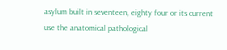asylum built in seventeen, eighty four or its current use the anatomical pathological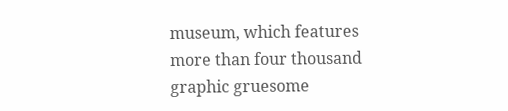museum, which features more than four thousand graphic gruesome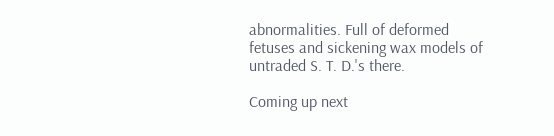abnormalities. Full of deformed fetuses and sickening wax models of untraded S. T. D.'s there.

Coming up next